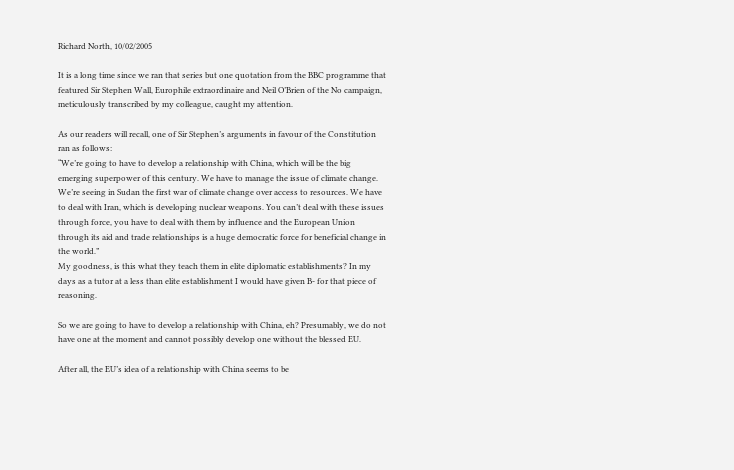Richard North, 10/02/2005

It is a long time since we ran that series but one quotation from the BBC programme that featured Sir Stephen Wall, Europhile extraordinaire and Neil O’Brien of the No campaign, meticulously transcribed by my colleague, caught my attention.

As our readers will recall, one of Sir Stephen’s arguments in favour of the Constitution ran as follows:
“We’re going to have to develop a relationship with China, which will be the big emerging superpower of this century. We have to manage the issue of climate change. We’re seeing in Sudan the first war of climate change over access to resources. We have to deal with Iran, which is developing nuclear weapons. You can’t deal with these issues through force, you have to deal with them by influence and the European Union through its aid and trade relationships is a huge democratic force for beneficial change in the world.”
My goodness, is this what they teach them in elite diplomatic establishments? In my days as a tutor at a less than elite establishment I would have given B- for that piece of reasoning.

So we are going to have to develop a relationship with China, eh? Presumably, we do not have one at the moment and cannot possibly develop one without the blessed EU.

After all, the EU’s idea of a relationship with China seems to be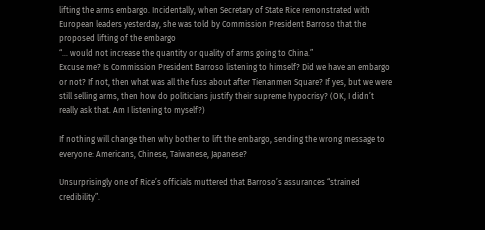lifting the arms embargo. Incidentally, when Secretary of State Rice remonstrated with European leaders yesterday, she was told by Commission President Barroso that the proposed lifting of the embargo
“… would not increase the quantity or quality of arms going to China.”
Excuse me? Is Commission President Barroso listening to himself? Did we have an embargo or not? If not, then what was all the fuss about after Tienanmen Square? If yes, but we were still selling arms, then how do politicians justify their supreme hypocrisy? (OK, I didn’t really ask that. Am I listening to myself?)

If nothing will change then why bother to lift the embargo, sending the wrong message to everyone: Americans, Chinese, Taiwanese, Japanese?

Unsurprisingly one of Rice’s officials muttered that Barroso’s assurances “strained credibility”.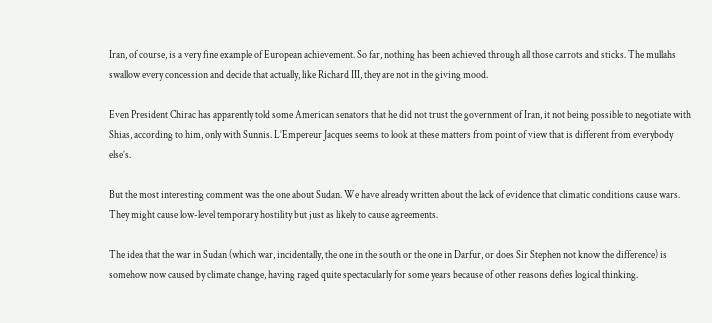Iran, of course, is a very fine example of European achievement. So far, nothing has been achieved through all those carrots and sticks. The mullahs swallow every concession and decide that actually, like Richard III, they are not in the giving mood.

Even President Chirac has apparently told some American senators that he did not trust the government of Iran, it not being possible to negotiate with Shias, according to him, only with Sunnis. L’Empereur Jacques seems to look at these matters from point of view that is different from everybody else’s.

But the most interesting comment was the one about Sudan. We have already written about the lack of evidence that climatic conditions cause wars. They might cause low-level temporary hostility but just as likely to cause agreements.

The idea that the war in Sudan (which war, incidentally, the one in the south or the one in Darfur, or does Sir Stephen not know the difference) is somehow now caused by climate change, having raged quite spectacularly for some years because of other reasons defies logical thinking.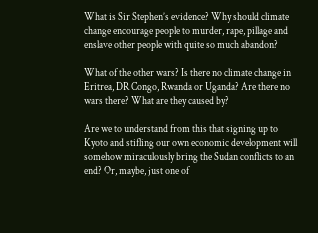What is Sir Stephen’s evidence? Why should climate change encourage people to murder, rape, pillage and enslave other people with quite so much abandon?

What of the other wars? Is there no climate change in Eritrea, DR Congo, Rwanda or Uganda? Are there no wars there? What are they caused by?

Are we to understand from this that signing up to Kyoto and stifling our own economic development will somehow miraculously bring the Sudan conflicts to an end? Or, maybe, just one of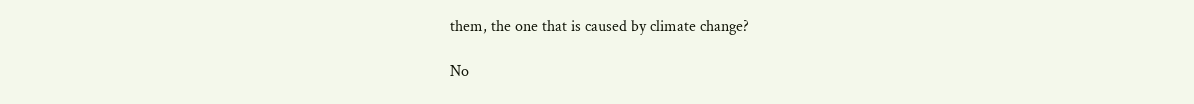them, the one that is caused by climate change?

No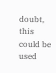doubt, this could be used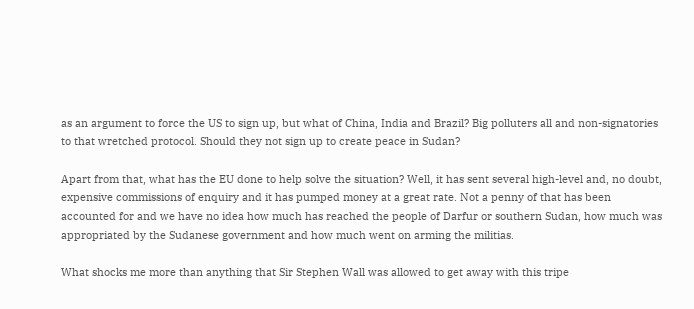as an argument to force the US to sign up, but what of China, India and Brazil? Big polluters all and non-signatories to that wretched protocol. Should they not sign up to create peace in Sudan?

Apart from that, what has the EU done to help solve the situation? Well, it has sent several high-level and, no doubt, expensive commissions of enquiry and it has pumped money at a great rate. Not a penny of that has been accounted for and we have no idea how much has reached the people of Darfur or southern Sudan, how much was appropriated by the Sudanese government and how much went on arming the militias.

What shocks me more than anything that Sir Stephen Wall was allowed to get away with this tripe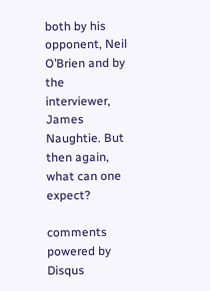both by his opponent, Neil O’Brien and by the interviewer, James Naughtie. But then again, what can one expect?

comments powered by Disqus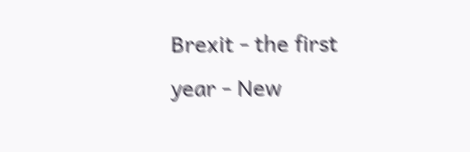Brexit - the first year - New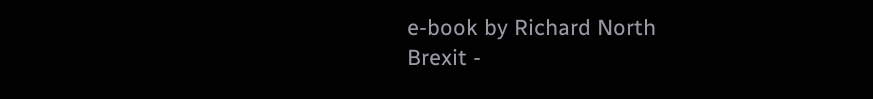e-book by Richard North
Brexit -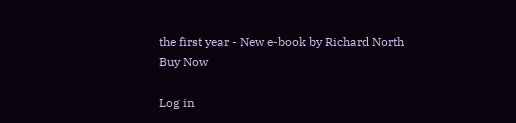the first year - New e-book by Richard North
Buy Now

Log in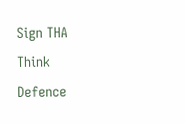Sign THA
Think Defence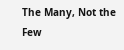The Many, Not the Few